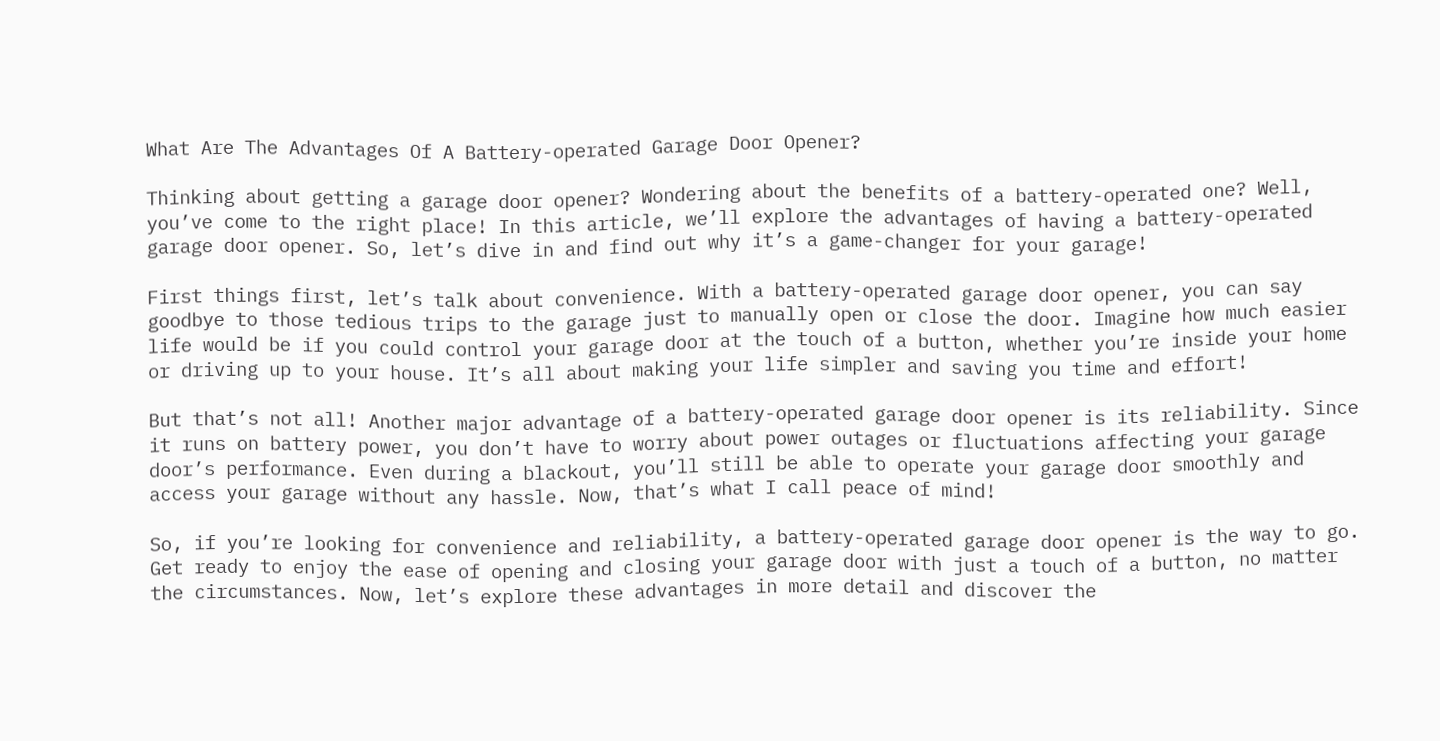What Are The Advantages Of A Battery-operated Garage Door Opener?

Thinking about getting a garage door opener? Wondering about the benefits of a battery-operated one? Well, you’ve come to the right place! In this article, we’ll explore the advantages of having a battery-operated garage door opener. So, let’s dive in and find out why it’s a game-changer for your garage!

First things first, let’s talk about convenience. With a battery-operated garage door opener, you can say goodbye to those tedious trips to the garage just to manually open or close the door. Imagine how much easier life would be if you could control your garage door at the touch of a button, whether you’re inside your home or driving up to your house. It’s all about making your life simpler and saving you time and effort!

But that’s not all! Another major advantage of a battery-operated garage door opener is its reliability. Since it runs on battery power, you don’t have to worry about power outages or fluctuations affecting your garage door’s performance. Even during a blackout, you’ll still be able to operate your garage door smoothly and access your garage without any hassle. Now, that’s what I call peace of mind!

So, if you’re looking for convenience and reliability, a battery-operated garage door opener is the way to go. Get ready to enjoy the ease of opening and closing your garage door with just a touch of a button, no matter the circumstances. Now, let’s explore these advantages in more detail and discover the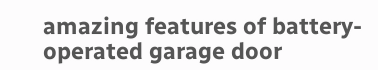amazing features of battery-operated garage door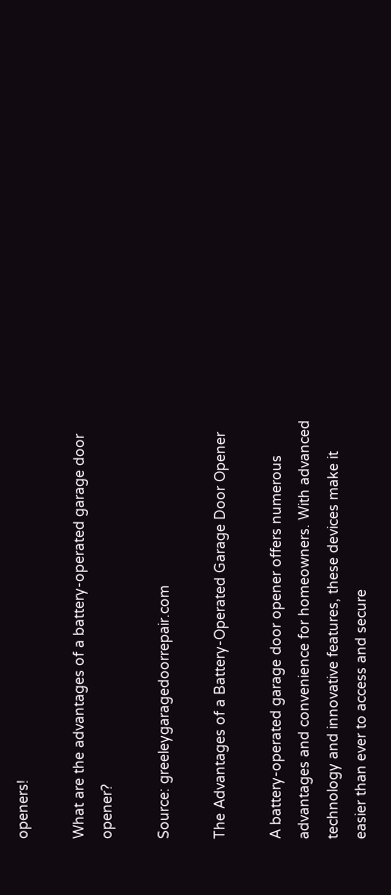openers!

What are the advantages of a battery-operated garage door opener?

Source: greeleygaragedoorrepair.com

The Advantages of a Battery-Operated Garage Door Opener

A battery-operated garage door opener offers numerous advantages and convenience for homeowners. With advanced technology and innovative features, these devices make it easier than ever to access and secure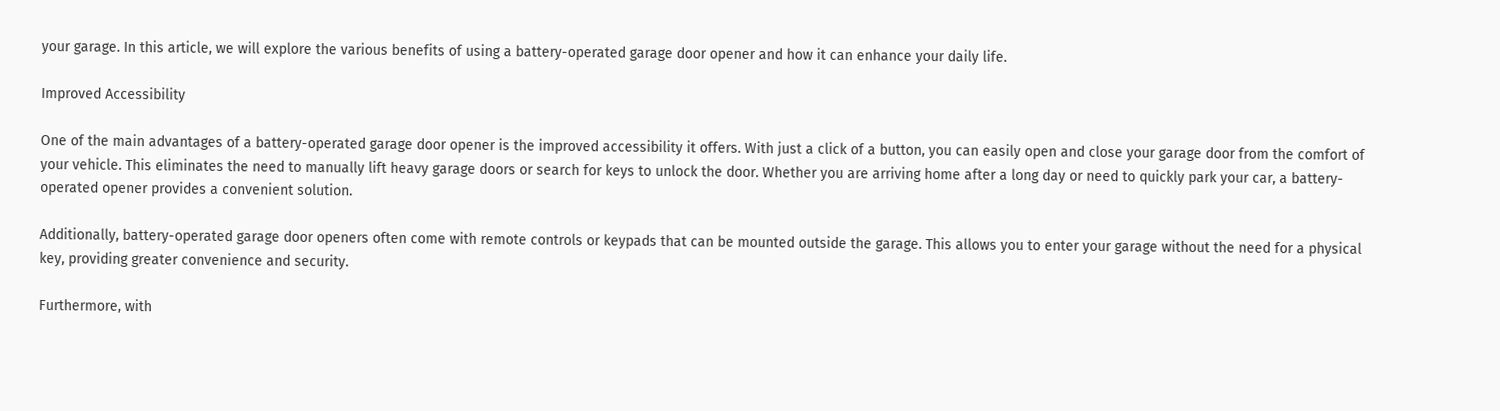your garage. In this article, we will explore the various benefits of using a battery-operated garage door opener and how it can enhance your daily life.

Improved Accessibility

One of the main advantages of a battery-operated garage door opener is the improved accessibility it offers. With just a click of a button, you can easily open and close your garage door from the comfort of your vehicle. This eliminates the need to manually lift heavy garage doors or search for keys to unlock the door. Whether you are arriving home after a long day or need to quickly park your car, a battery-operated opener provides a convenient solution.

Additionally, battery-operated garage door openers often come with remote controls or keypads that can be mounted outside the garage. This allows you to enter your garage without the need for a physical key, providing greater convenience and security.

Furthermore, with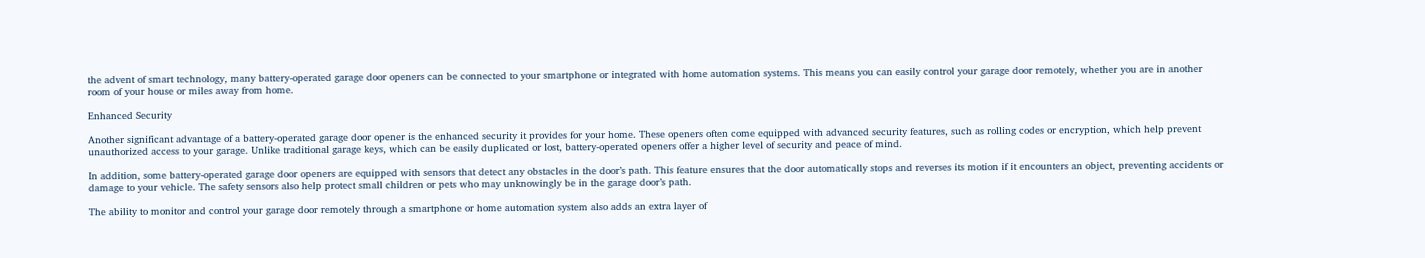the advent of smart technology, many battery-operated garage door openers can be connected to your smartphone or integrated with home automation systems. This means you can easily control your garage door remotely, whether you are in another room of your house or miles away from home.

Enhanced Security

Another significant advantage of a battery-operated garage door opener is the enhanced security it provides for your home. These openers often come equipped with advanced security features, such as rolling codes or encryption, which help prevent unauthorized access to your garage. Unlike traditional garage keys, which can be easily duplicated or lost, battery-operated openers offer a higher level of security and peace of mind.

In addition, some battery-operated garage door openers are equipped with sensors that detect any obstacles in the door’s path. This feature ensures that the door automatically stops and reverses its motion if it encounters an object, preventing accidents or damage to your vehicle. The safety sensors also help protect small children or pets who may unknowingly be in the garage door’s path.

The ability to monitor and control your garage door remotely through a smartphone or home automation system also adds an extra layer of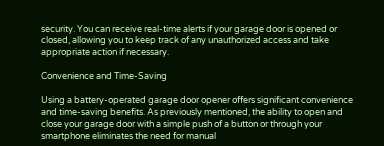security. You can receive real-time alerts if your garage door is opened or closed, allowing you to keep track of any unauthorized access and take appropriate action if necessary.

Convenience and Time-Saving

Using a battery-operated garage door opener offers significant convenience and time-saving benefits. As previously mentioned, the ability to open and close your garage door with a simple push of a button or through your smartphone eliminates the need for manual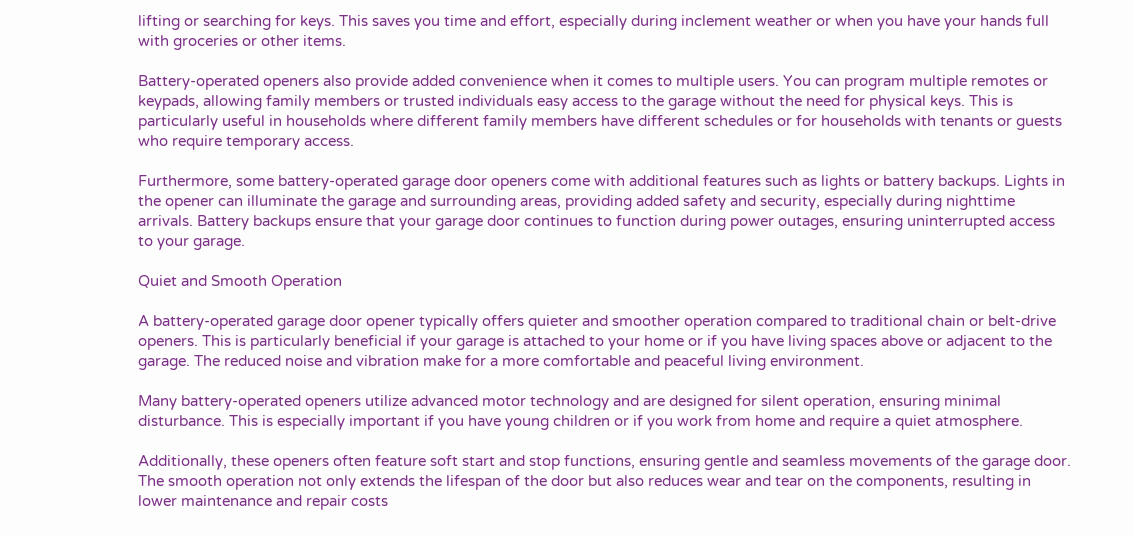lifting or searching for keys. This saves you time and effort, especially during inclement weather or when you have your hands full with groceries or other items.

Battery-operated openers also provide added convenience when it comes to multiple users. You can program multiple remotes or keypads, allowing family members or trusted individuals easy access to the garage without the need for physical keys. This is particularly useful in households where different family members have different schedules or for households with tenants or guests who require temporary access.

Furthermore, some battery-operated garage door openers come with additional features such as lights or battery backups. Lights in the opener can illuminate the garage and surrounding areas, providing added safety and security, especially during nighttime arrivals. Battery backups ensure that your garage door continues to function during power outages, ensuring uninterrupted access to your garage.

Quiet and Smooth Operation

A battery-operated garage door opener typically offers quieter and smoother operation compared to traditional chain or belt-drive openers. This is particularly beneficial if your garage is attached to your home or if you have living spaces above or adjacent to the garage. The reduced noise and vibration make for a more comfortable and peaceful living environment.

Many battery-operated openers utilize advanced motor technology and are designed for silent operation, ensuring minimal disturbance. This is especially important if you have young children or if you work from home and require a quiet atmosphere.

Additionally, these openers often feature soft start and stop functions, ensuring gentle and seamless movements of the garage door. The smooth operation not only extends the lifespan of the door but also reduces wear and tear on the components, resulting in lower maintenance and repair costs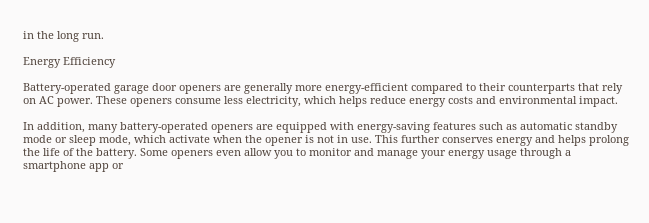in the long run.

Energy Efficiency

Battery-operated garage door openers are generally more energy-efficient compared to their counterparts that rely on AC power. These openers consume less electricity, which helps reduce energy costs and environmental impact.

In addition, many battery-operated openers are equipped with energy-saving features such as automatic standby mode or sleep mode, which activate when the opener is not in use. This further conserves energy and helps prolong the life of the battery. Some openers even allow you to monitor and manage your energy usage through a smartphone app or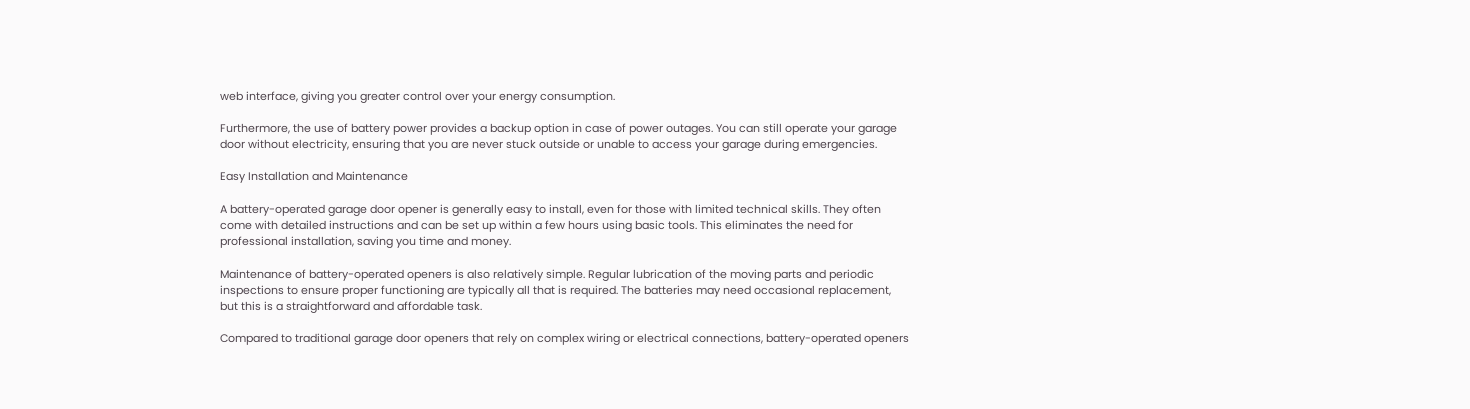web interface, giving you greater control over your energy consumption.

Furthermore, the use of battery power provides a backup option in case of power outages. You can still operate your garage door without electricity, ensuring that you are never stuck outside or unable to access your garage during emergencies.

Easy Installation and Maintenance

A battery-operated garage door opener is generally easy to install, even for those with limited technical skills. They often come with detailed instructions and can be set up within a few hours using basic tools. This eliminates the need for professional installation, saving you time and money.

Maintenance of battery-operated openers is also relatively simple. Regular lubrication of the moving parts and periodic inspections to ensure proper functioning are typically all that is required. The batteries may need occasional replacement, but this is a straightforward and affordable task.

Compared to traditional garage door openers that rely on complex wiring or electrical connections, battery-operated openers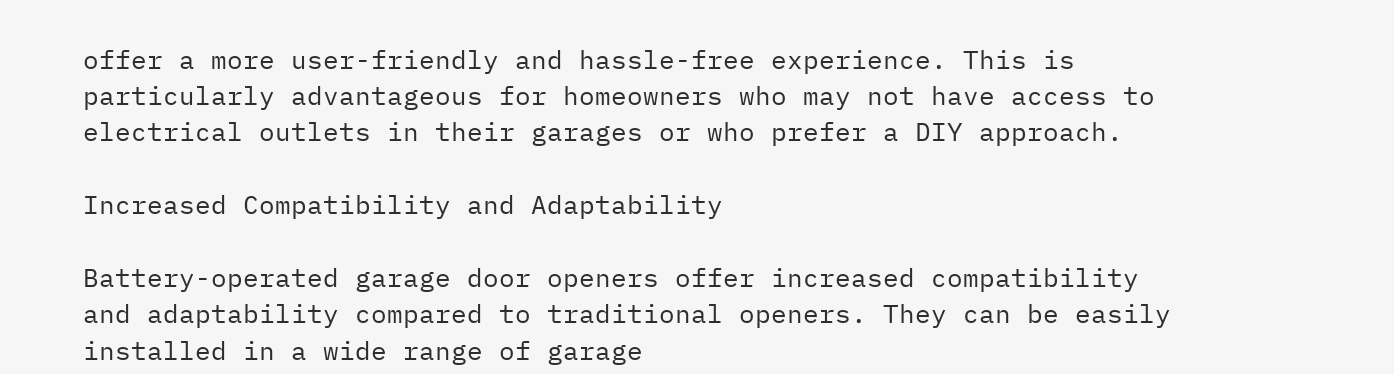offer a more user-friendly and hassle-free experience. This is particularly advantageous for homeowners who may not have access to electrical outlets in their garages or who prefer a DIY approach.

Increased Compatibility and Adaptability

Battery-operated garage door openers offer increased compatibility and adaptability compared to traditional openers. They can be easily installed in a wide range of garage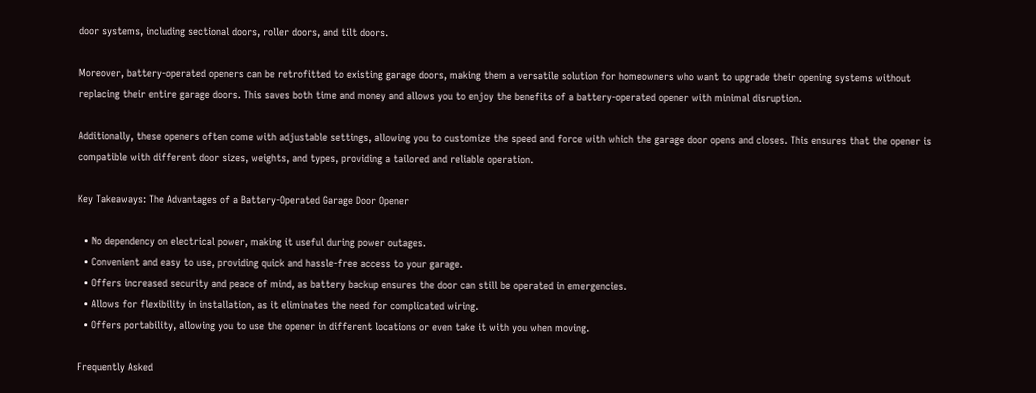door systems, including sectional doors, roller doors, and tilt doors.

Moreover, battery-operated openers can be retrofitted to existing garage doors, making them a versatile solution for homeowners who want to upgrade their opening systems without replacing their entire garage doors. This saves both time and money and allows you to enjoy the benefits of a battery-operated opener with minimal disruption.

Additionally, these openers often come with adjustable settings, allowing you to customize the speed and force with which the garage door opens and closes. This ensures that the opener is compatible with different door sizes, weights, and types, providing a tailored and reliable operation.

Key Takeaways: The Advantages of a Battery-Operated Garage Door Opener

  • No dependency on electrical power, making it useful during power outages.
  • Convenient and easy to use, providing quick and hassle-free access to your garage.
  • Offers increased security and peace of mind, as battery backup ensures the door can still be operated in emergencies.
  • Allows for flexibility in installation, as it eliminates the need for complicated wiring.
  • Offers portability, allowing you to use the opener in different locations or even take it with you when moving.

Frequently Asked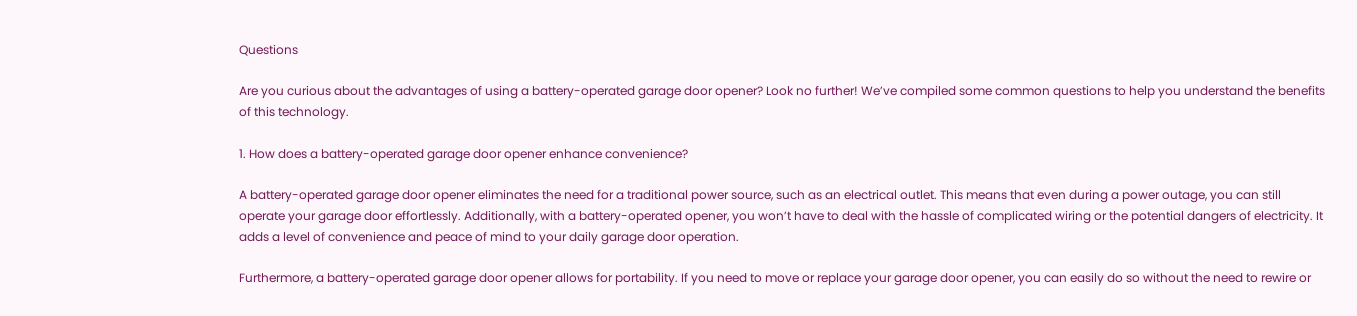Questions

Are you curious about the advantages of using a battery-operated garage door opener? Look no further! We’ve compiled some common questions to help you understand the benefits of this technology.

1. How does a battery-operated garage door opener enhance convenience?

A battery-operated garage door opener eliminates the need for a traditional power source, such as an electrical outlet. This means that even during a power outage, you can still operate your garage door effortlessly. Additionally, with a battery-operated opener, you won’t have to deal with the hassle of complicated wiring or the potential dangers of electricity. It adds a level of convenience and peace of mind to your daily garage door operation.

Furthermore, a battery-operated garage door opener allows for portability. If you need to move or replace your garage door opener, you can easily do so without the need to rewire or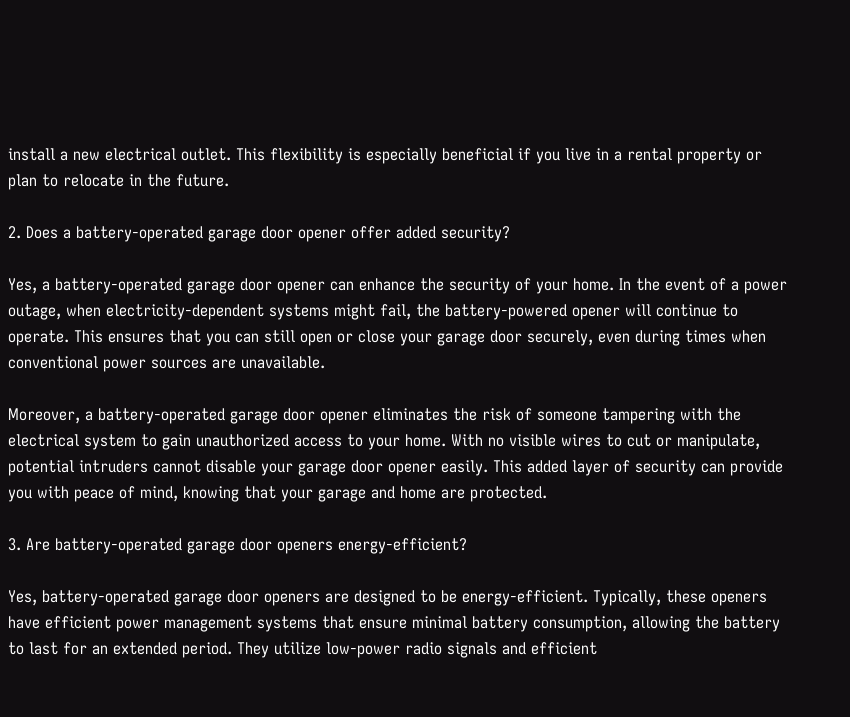install a new electrical outlet. This flexibility is especially beneficial if you live in a rental property or plan to relocate in the future.

2. Does a battery-operated garage door opener offer added security?

Yes, a battery-operated garage door opener can enhance the security of your home. In the event of a power outage, when electricity-dependent systems might fail, the battery-powered opener will continue to operate. This ensures that you can still open or close your garage door securely, even during times when conventional power sources are unavailable.

Moreover, a battery-operated garage door opener eliminates the risk of someone tampering with the electrical system to gain unauthorized access to your home. With no visible wires to cut or manipulate, potential intruders cannot disable your garage door opener easily. This added layer of security can provide you with peace of mind, knowing that your garage and home are protected.

3. Are battery-operated garage door openers energy-efficient?

Yes, battery-operated garage door openers are designed to be energy-efficient. Typically, these openers have efficient power management systems that ensure minimal battery consumption, allowing the battery to last for an extended period. They utilize low-power radio signals and efficient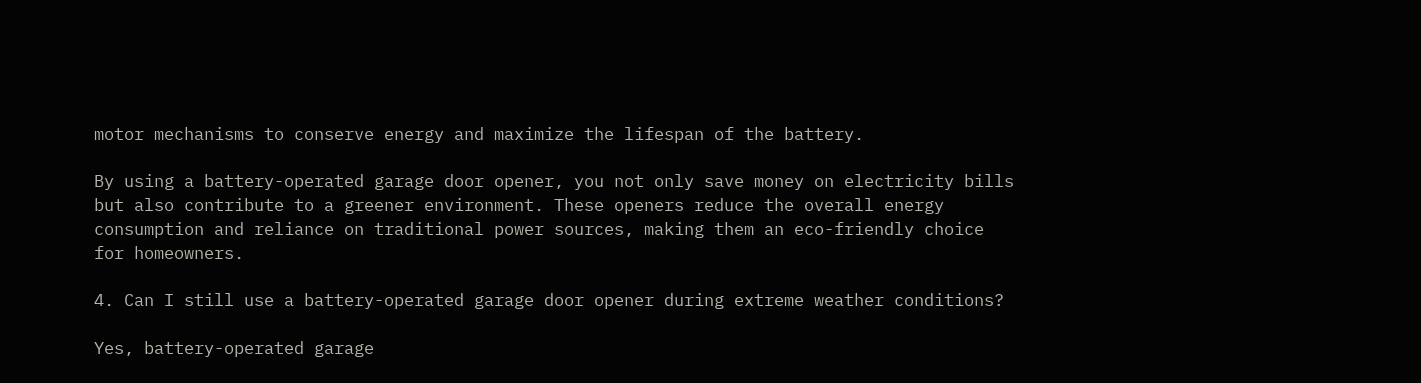motor mechanisms to conserve energy and maximize the lifespan of the battery.

By using a battery-operated garage door opener, you not only save money on electricity bills but also contribute to a greener environment. These openers reduce the overall energy consumption and reliance on traditional power sources, making them an eco-friendly choice for homeowners.

4. Can I still use a battery-operated garage door opener during extreme weather conditions?

Yes, battery-operated garage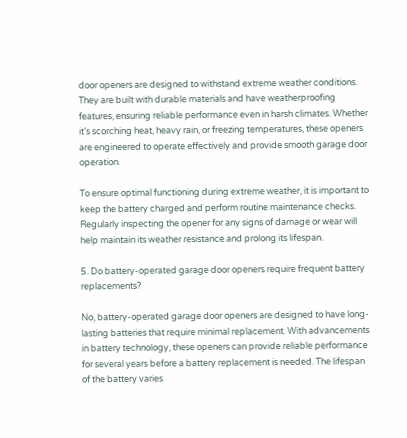door openers are designed to withstand extreme weather conditions. They are built with durable materials and have weatherproofing features, ensuring reliable performance even in harsh climates. Whether it’s scorching heat, heavy rain, or freezing temperatures, these openers are engineered to operate effectively and provide smooth garage door operation.

To ensure optimal functioning during extreme weather, it is important to keep the battery charged and perform routine maintenance checks. Regularly inspecting the opener for any signs of damage or wear will help maintain its weather resistance and prolong its lifespan.

5. Do battery-operated garage door openers require frequent battery replacements?

No, battery-operated garage door openers are designed to have long-lasting batteries that require minimal replacement. With advancements in battery technology, these openers can provide reliable performance for several years before a battery replacement is needed. The lifespan of the battery varies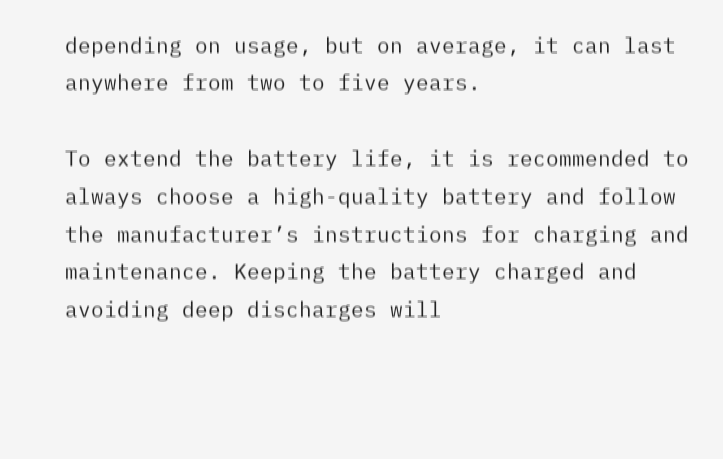depending on usage, but on average, it can last anywhere from two to five years.

To extend the battery life, it is recommended to always choose a high-quality battery and follow the manufacturer’s instructions for charging and maintenance. Keeping the battery charged and avoiding deep discharges will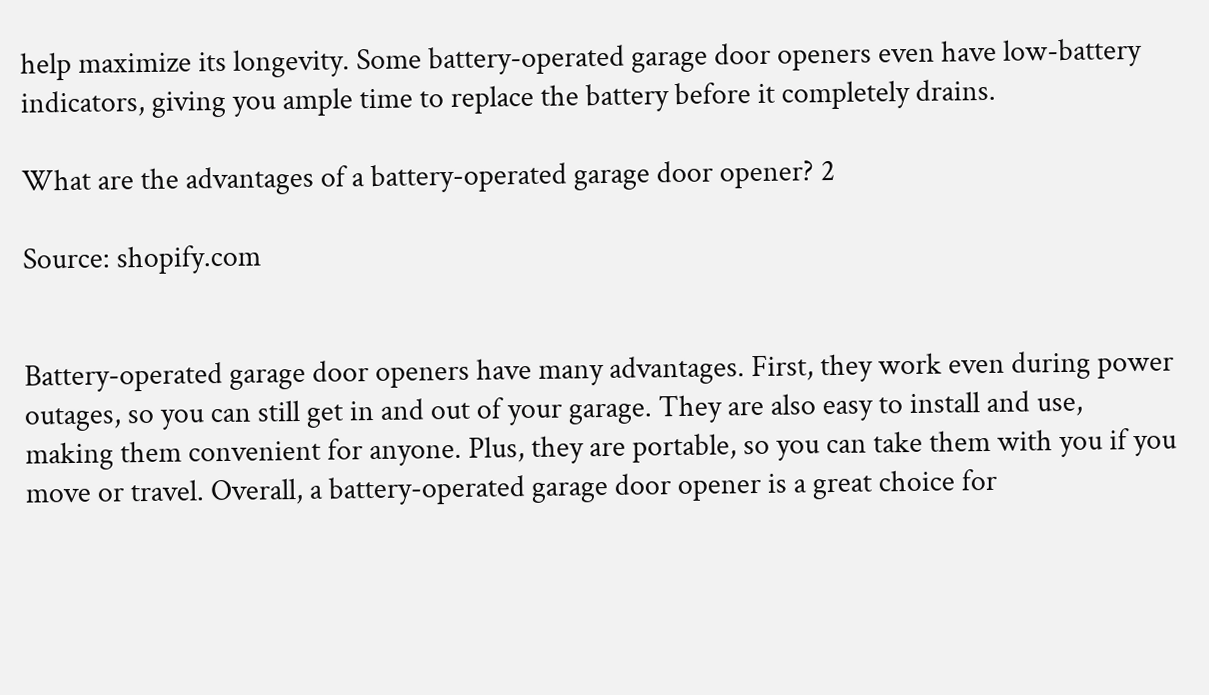help maximize its longevity. Some battery-operated garage door openers even have low-battery indicators, giving you ample time to replace the battery before it completely drains.

What are the advantages of a battery-operated garage door opener? 2

Source: shopify.com


Battery-operated garage door openers have many advantages. First, they work even during power outages, so you can still get in and out of your garage. They are also easy to install and use, making them convenient for anyone. Plus, they are portable, so you can take them with you if you move or travel. Overall, a battery-operated garage door opener is a great choice for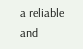a reliable and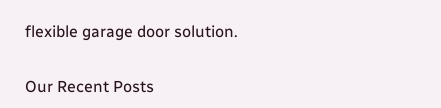flexible garage door solution.

Our Recent Posts